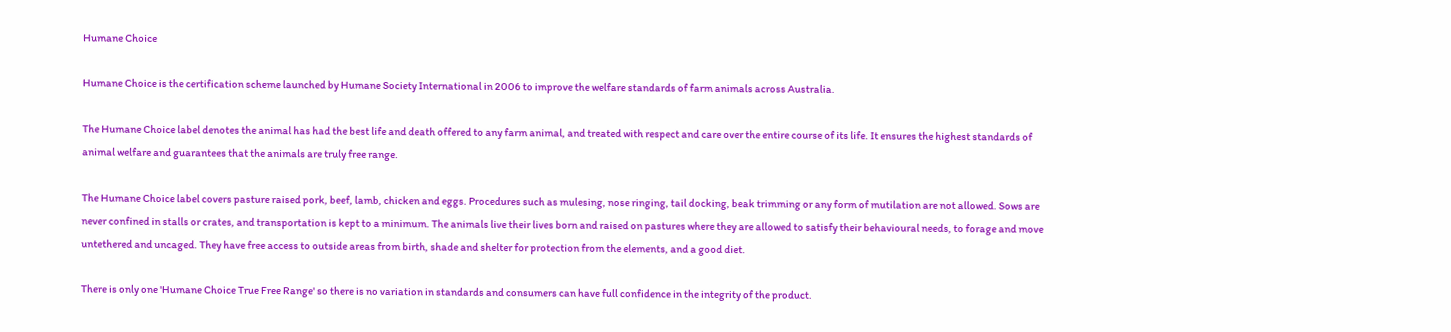Humane Choice

Humane Choice is the certification scheme launched by Humane Society International in 2006 to improve the welfare standards of farm animals across Australia.

The Humane Choice label denotes the animal has had the best life and death offered to any farm animal, and treated with respect and care over the entire course of its life. It ensures the highest standards of animal welfare and guarantees that the animals are truly free range.

The Humane Choice label covers pasture raised pork, beef, lamb, chicken and eggs. Procedures such as mulesing, nose ringing, tail docking, beak trimming or any form of mutilation are not allowed. Sows are never confined in stalls or crates, and transportation is kept to a minimum. The animals live their lives born and raised on pastures where they are allowed to satisfy their behavioural needs, to forage and move untethered and uncaged. They have free access to outside areas from birth, shade and shelter for protection from the elements, and a good diet.

There is only one 'Humane Choice True Free Range' so there is no variation in standards and consumers can have full confidence in the integrity of the product.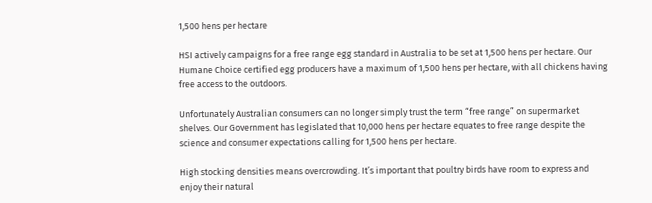1,500 hens per hectare

HSI actively campaigns for a free range egg standard in Australia to be set at 1,500 hens per hectare. Our Humane Choice certified egg producers have a maximum of 1,500 hens per hectare, with all chickens having free access to the outdoors.

Unfortunately Australian consumers can no longer simply trust the term “free range” on supermarket shelves. Our Government has legislated that 10,000 hens per hectare equates to free range despite the science and consumer expectations calling for 1,500 hens per hectare.

High stocking densities means overcrowding. It’s important that poultry birds have room to express and enjoy their natural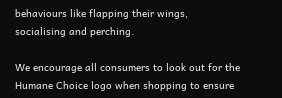behaviours like flapping their wings, socialising and perching.

We encourage all consumers to look out for the Humane Choice logo when shopping to ensure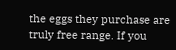the eggs they purchase are truly free range. If you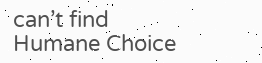can’t find Humane Choice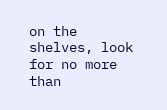on the shelves, look for no more than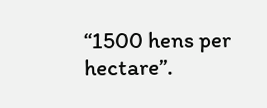“1500 hens per hectare”.